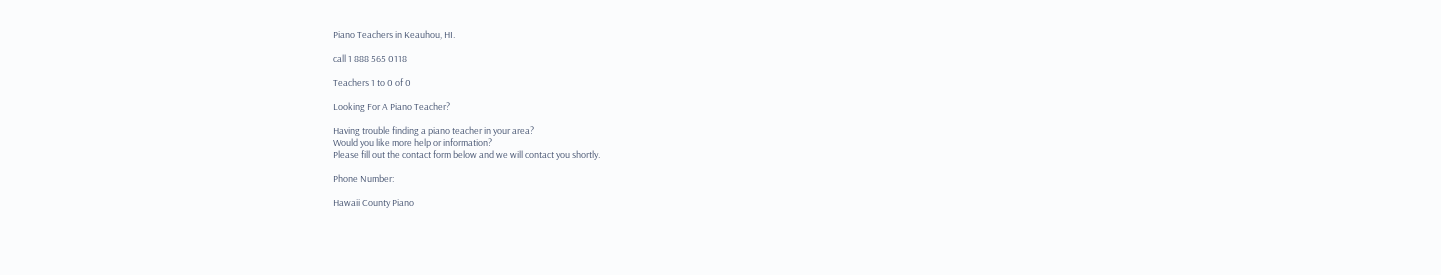Piano Teachers in Keauhou, HI.

call 1 888 565 0118

Teachers 1 to 0 of 0

Looking For A Piano Teacher?

Having trouble finding a piano teacher in your area?
Would you like more help or information?
Please fill out the contact form below and we will contact you shortly.

Phone Number:

Hawaii County Piano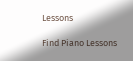Lessons

Find Piano Lessons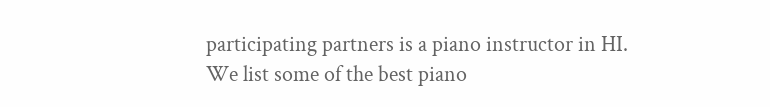participating partners is a piano instructor in HI. We list some of the best piano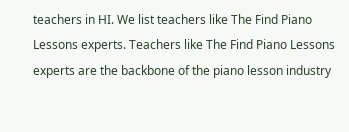teachers in HI. We list teachers like The Find Piano Lessons experts. Teachers like The Find Piano Lessons experts are the backbone of the piano lesson industry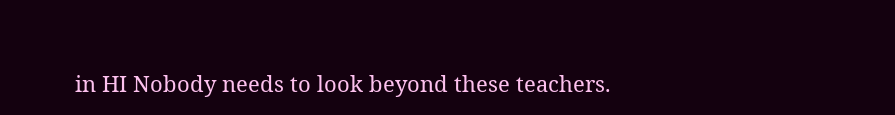in HI Nobody needs to look beyond these teachers.